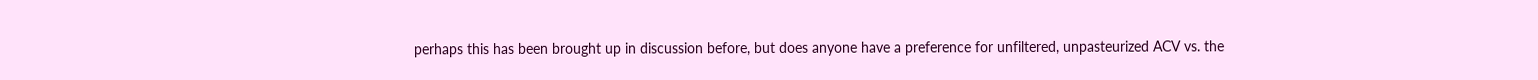perhaps this has been brought up in discussion before, but does anyone have a preference for unfiltered, unpasteurized ACV vs. the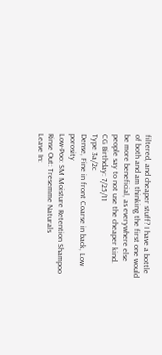filtered, and cheaper stuff? I have a bottle of both and am thinking the first one would be more beneficial, as everywhere else people say to not use the cheaper kind.
CG Birthday: 7/25/11
Type 3a/2c
Dense, Fine in front Coarse in back, Low porosity
Low-Poo: SM Moisture Retention Shampoo
Rinse Out: Tresemme Naturals
Leave In: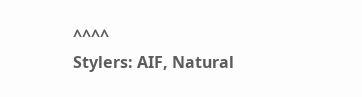^^^^
Stylers: AIF, Natural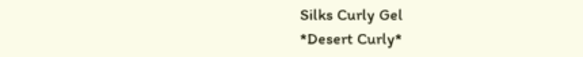Silks Curly Gel
*Desert Curly*